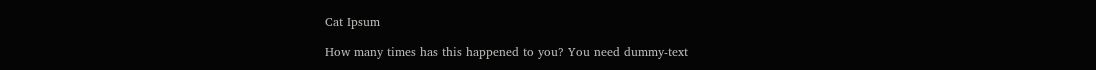Cat Ipsum

How many times has this happened to you? You need dummy-text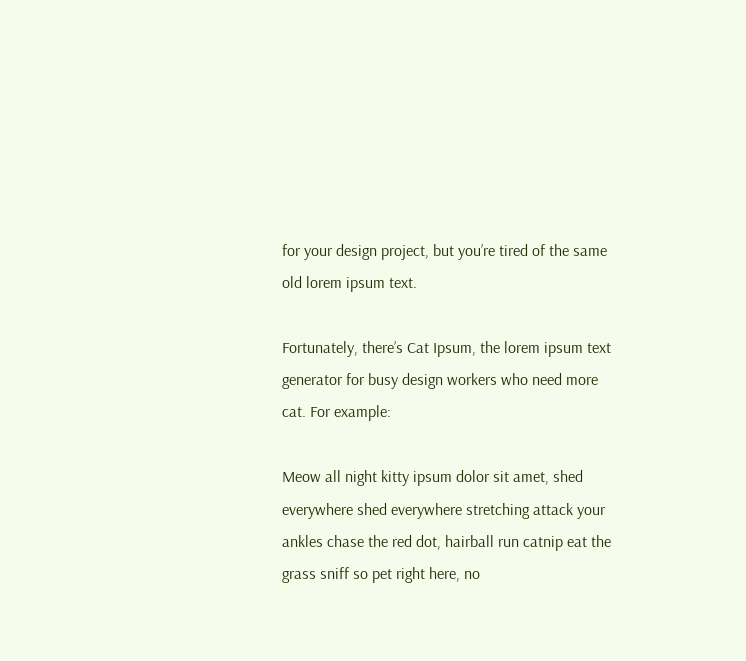for your design project, but you’re tired of the same old lorem ipsum text.

Fortunately, there’s Cat Ipsum, the lorem ipsum text generator for busy design workers who need more cat. For example:

Meow all night kitty ipsum dolor sit amet, shed everywhere shed everywhere stretching attack your ankles chase the red dot, hairball run catnip eat the grass sniff so pet right here, no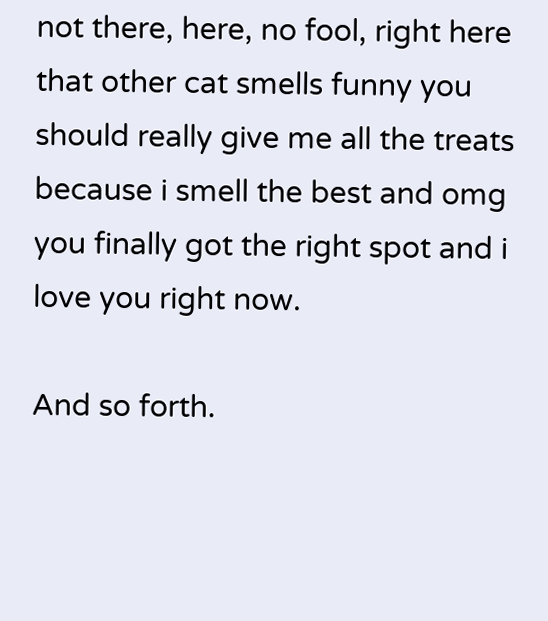not there, here, no fool, right here that other cat smells funny you should really give me all the treats because i smell the best and omg you finally got the right spot and i love you right now.

And so forth.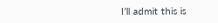I’ll admit this is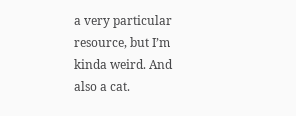a very particular resource, but I’m kinda weird. And also a cat.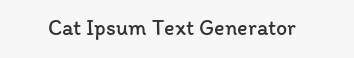Cat Ipsum Text Generator